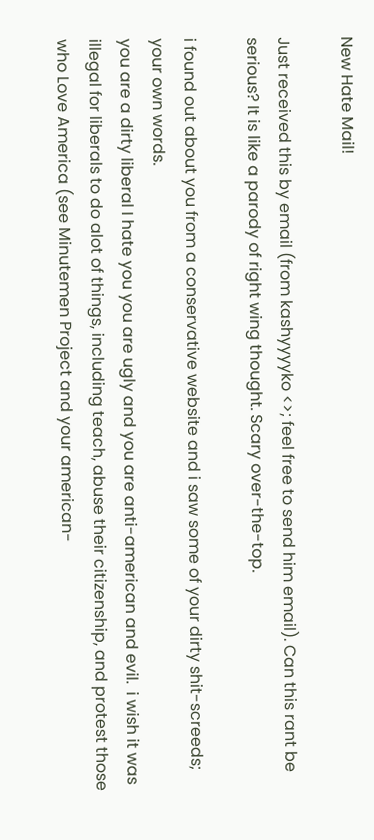New Hate Mail!

Just received this by email (from kashyyyyko <>; feel free to send him email). Can this rant be serious? It is like a parody of right wing thought. Scary over-the-top.

i found out about you from a conservative website and i saw some of your dirty shit-screeds; your own words.
you are a dirty liberal I hate you you are ugly and you are anti-american and evil.  i wish it was illegal for liberals to do alot of things, including teach, abuse their citizenship, and protest those who Love America (see Minutemen Project and your american-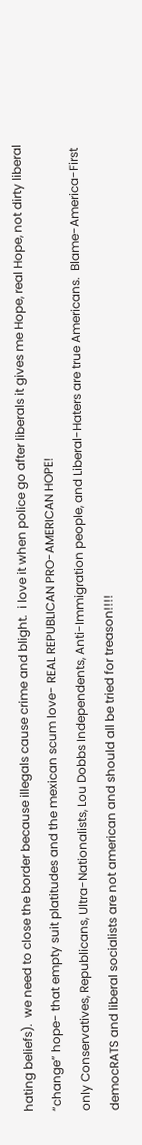hating beliefs).  we need to close the border because illegals cause crime and blight.  i love it when police go after liberals it gives me Hope, real Hope, not dirty liberal “change” hope- that empty suit platitudes and the mexican scum love- REAL REPUBLICAN PRO-AMERICAN HOPE!
only Conservatives, Republicans, Ultra-Nationalists, Lou Dobbs Independents, Anti-Immigration people, and Liberal-Haters are true Americans.  Blame-America-First democRATS and liberal socialists are not american and should all be tried for treason!!!!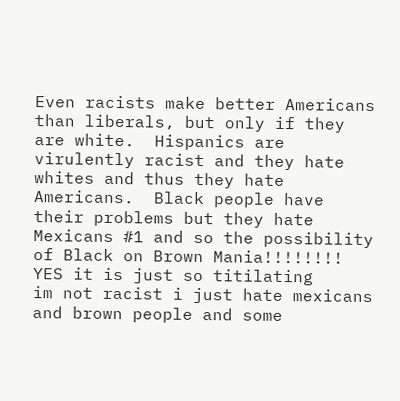Even racists make better Americans than liberals, but only if they are white.  Hispanics are virulently racist and they hate whites and thus they hate Americans.  Black people have their problems but they hate Mexicans #1 and so the possibility of Black on Brown Mania!!!!!!!!  YES it is just so titilating
im not racist i just hate mexicans and brown people and some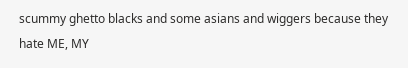scummy ghetto blacks and some asians and wiggers because they hate ME, MY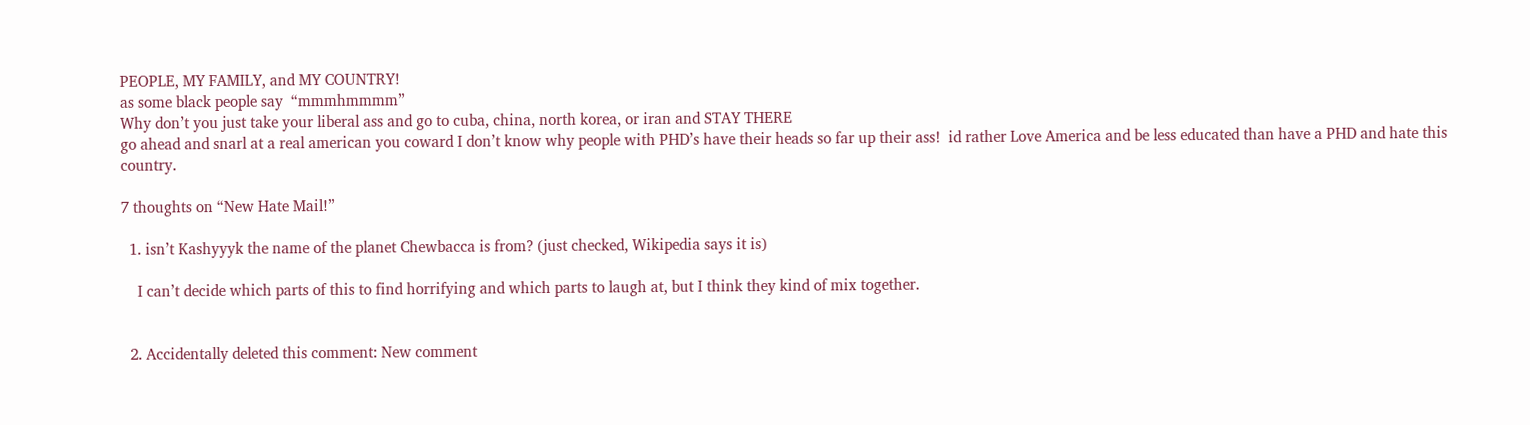PEOPLE, MY FAMILY, and MY COUNTRY!
as some black people say  “mmmhmmmm”
Why don’t you just take your liberal ass and go to cuba, china, north korea, or iran and STAY THERE
go ahead and snarl at a real american you coward I don’t know why people with PHD’s have their heads so far up their ass!  id rather Love America and be less educated than have a PHD and hate this country.

7 thoughts on “New Hate Mail!”

  1. isn’t Kashyyyk the name of the planet Chewbacca is from? (just checked, Wikipedia says it is)

    I can’t decide which parts of this to find horrifying and which parts to laugh at, but I think they kind of mix together.


  2. Accidentally deleted this comment: New comment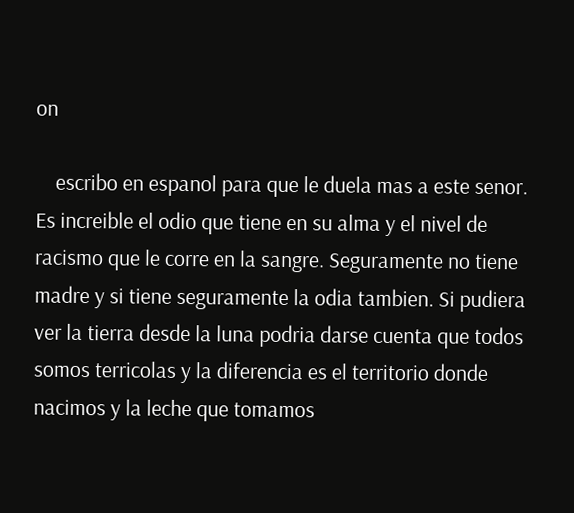on

    escribo en espanol para que le duela mas a este senor. Es increible el odio que tiene en su alma y el nivel de racismo que le corre en la sangre. Seguramente no tiene madre y si tiene seguramente la odia tambien. Si pudiera ver la tierra desde la luna podria darse cuenta que todos somos terricolas y la diferencia es el territorio donde nacimos y la leche que tomamos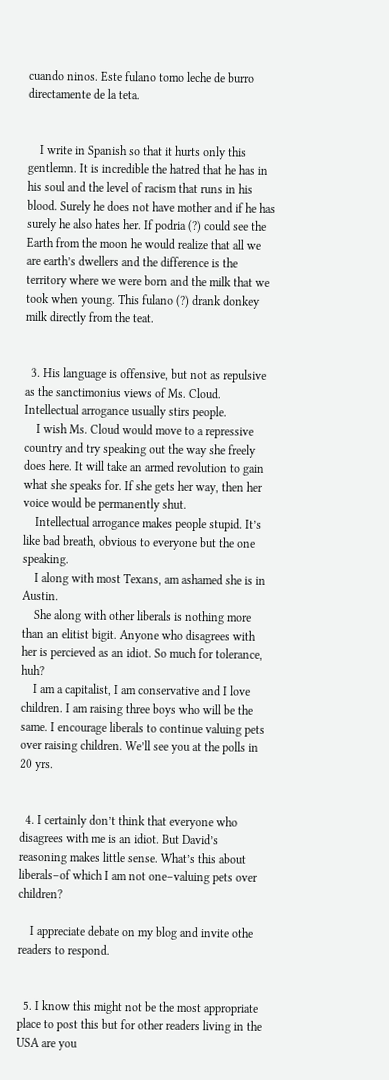cuando ninos. Este fulano tomo leche de burro directamente de la teta.


    I write in Spanish so that it hurts only this gentlemn. It is incredible the hatred that he has in his soul and the level of racism that runs in his blood. Surely he does not have mother and if he has surely he also hates her. If podria (?) could see the Earth from the moon he would realize that all we are earth’s dwellers and the difference is the territory where we were born and the milk that we took when young. This fulano (?) drank donkey milk directly from the teat.


  3. His language is offensive, but not as repulsive as the sanctimonius views of Ms. Cloud. Intellectual arrogance usually stirs people.
    I wish Ms. Cloud would move to a repressive country and try speaking out the way she freely does here. It will take an armed revolution to gain what she speaks for. If she gets her way, then her voice would be permanently shut.
    Intellectual arrogance makes people stupid. It’s like bad breath, obvious to everyone but the one speaking.
    I along with most Texans, am ashamed she is in Austin.
    She along with other liberals is nothing more than an elitist bigit. Anyone who disagrees with her is percieved as an idiot. So much for tolerance, huh?
    I am a capitalist, I am conservative and I love children. I am raising three boys who will be the same. I encourage liberals to continue valuing pets over raising children. We’ll see you at the polls in 20 yrs.


  4. I certainly don’t think that everyone who disagrees with me is an idiot. But David’s reasoning makes little sense. What’s this about liberals–of which I am not one–valuing pets over children?

    I appreciate debate on my blog and invite othe readers to respond.


  5. I know this might not be the most appropriate place to post this but for other readers living in the USA are you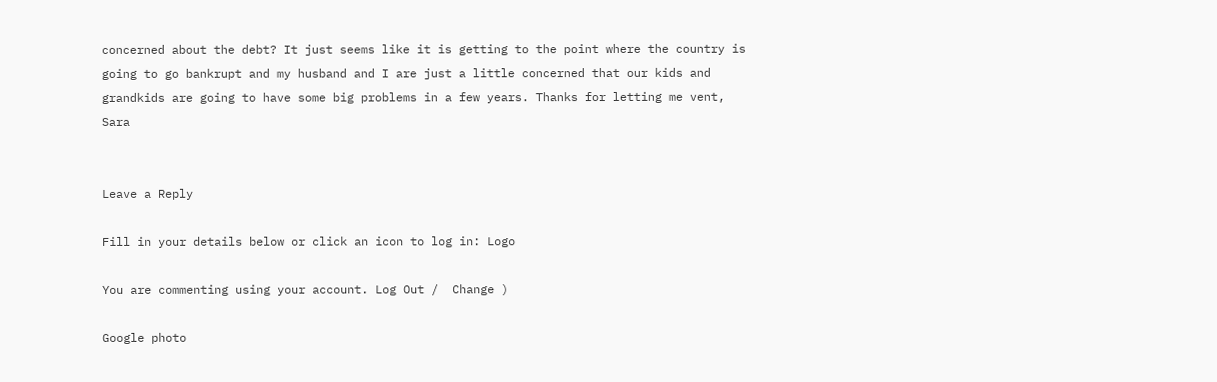concerned about the debt? It just seems like it is getting to the point where the country is going to go bankrupt and my husband and I are just a little concerned that our kids and grandkids are going to have some big problems in a few years. Thanks for letting me vent, Sara


Leave a Reply

Fill in your details below or click an icon to log in: Logo

You are commenting using your account. Log Out /  Change )

Google photo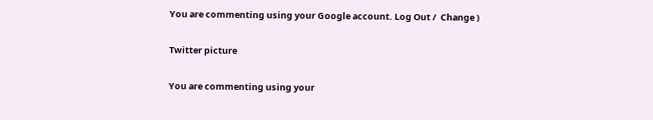You are commenting using your Google account. Log Out /  Change )

Twitter picture

You are commenting using your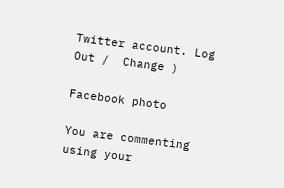Twitter account. Log Out /  Change )

Facebook photo

You are commenting using your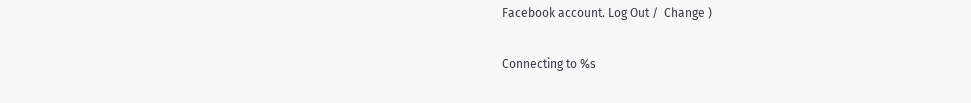Facebook account. Log Out /  Change )

Connecting to %s